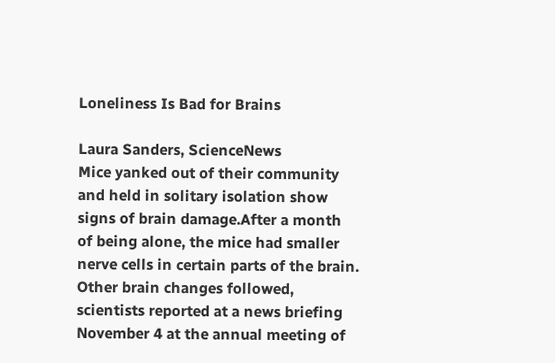Loneliness Is Bad for Brains

Laura Sanders, ScienceNews
Mice yanked out of their community and held in solitary isolation show signs of brain damage.After a month of being alone, the mice had smaller nerve cells in certain parts of the brain. Other brain changes followed, scientists reported at a news briefing November 4 at the annual meeting of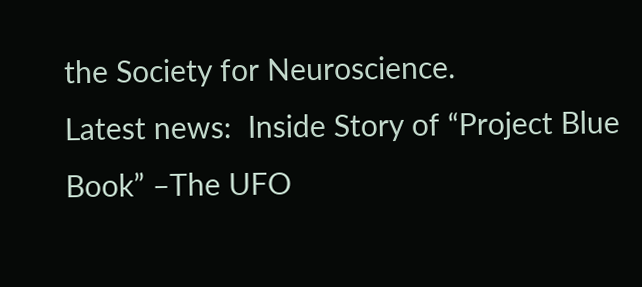the Society for Neuroscience.
Latest news:  Inside Story of “Project Blue Book” –The UFO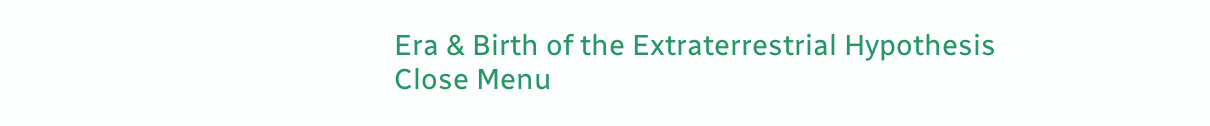Era & Birth of the Extraterrestrial Hypothesis
Close Menu